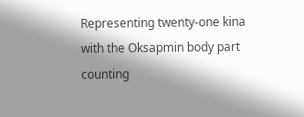Representing twenty-one kina with the Oksapmin body part counting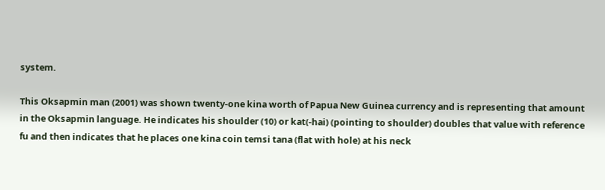system.

This Oksapmin man (2001) was shown twenty-one kina worth of Papua New Guinea currency and is representing that amount in the Oksapmin language. He indicates his shoulder (10) or kat(-hai) (pointing to shoulder) doubles that value with reference fu and then indicates that he places one kina coin temsi tana (flat with hole) at his neck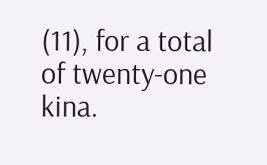(11), for a total of twenty-one kina.